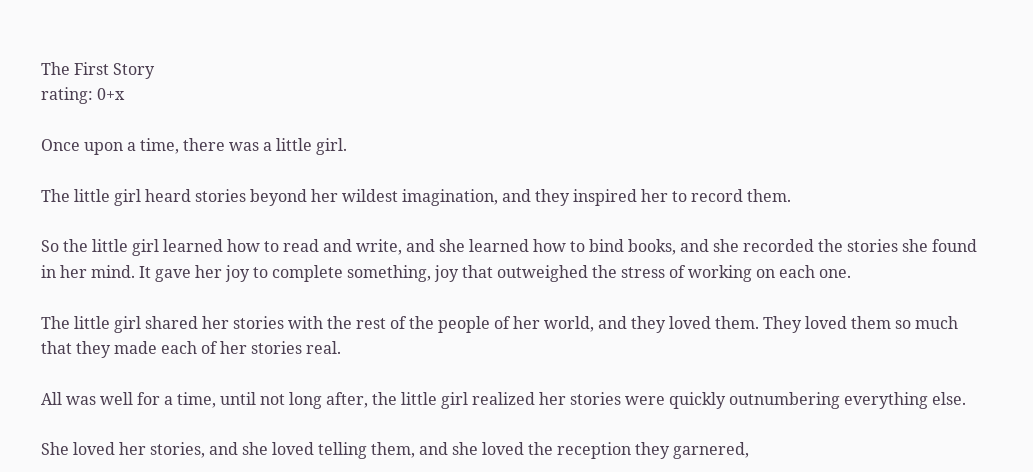The First Story
rating: 0+x

Once upon a time, there was a little girl.

The little girl heard stories beyond her wildest imagination, and they inspired her to record them.

So the little girl learned how to read and write, and she learned how to bind books, and she recorded the stories she found in her mind. It gave her joy to complete something, joy that outweighed the stress of working on each one.

The little girl shared her stories with the rest of the people of her world, and they loved them. They loved them so much that they made each of her stories real.

All was well for a time, until not long after, the little girl realized her stories were quickly outnumbering everything else.

She loved her stories, and she loved telling them, and she loved the reception they garnered,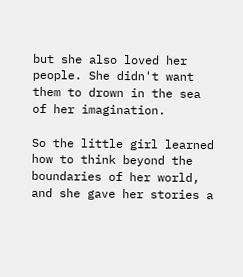but she also loved her people. She didn't want them to drown in the sea of her imagination.

So the little girl learned how to think beyond the boundaries of her world, and she gave her stories a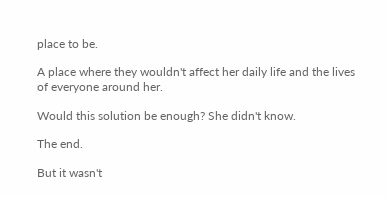place to be.

A place where they wouldn't affect her daily life and the lives of everyone around her.

Would this solution be enough? She didn't know.

The end.

But it wasn't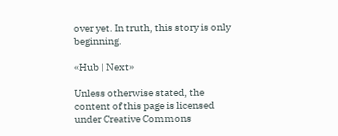over yet. In truth, this story is only beginning.

«Hub | Next»

Unless otherwise stated, the content of this page is licensed under Creative Commons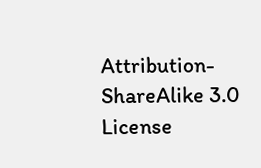Attribution-ShareAlike 3.0 License